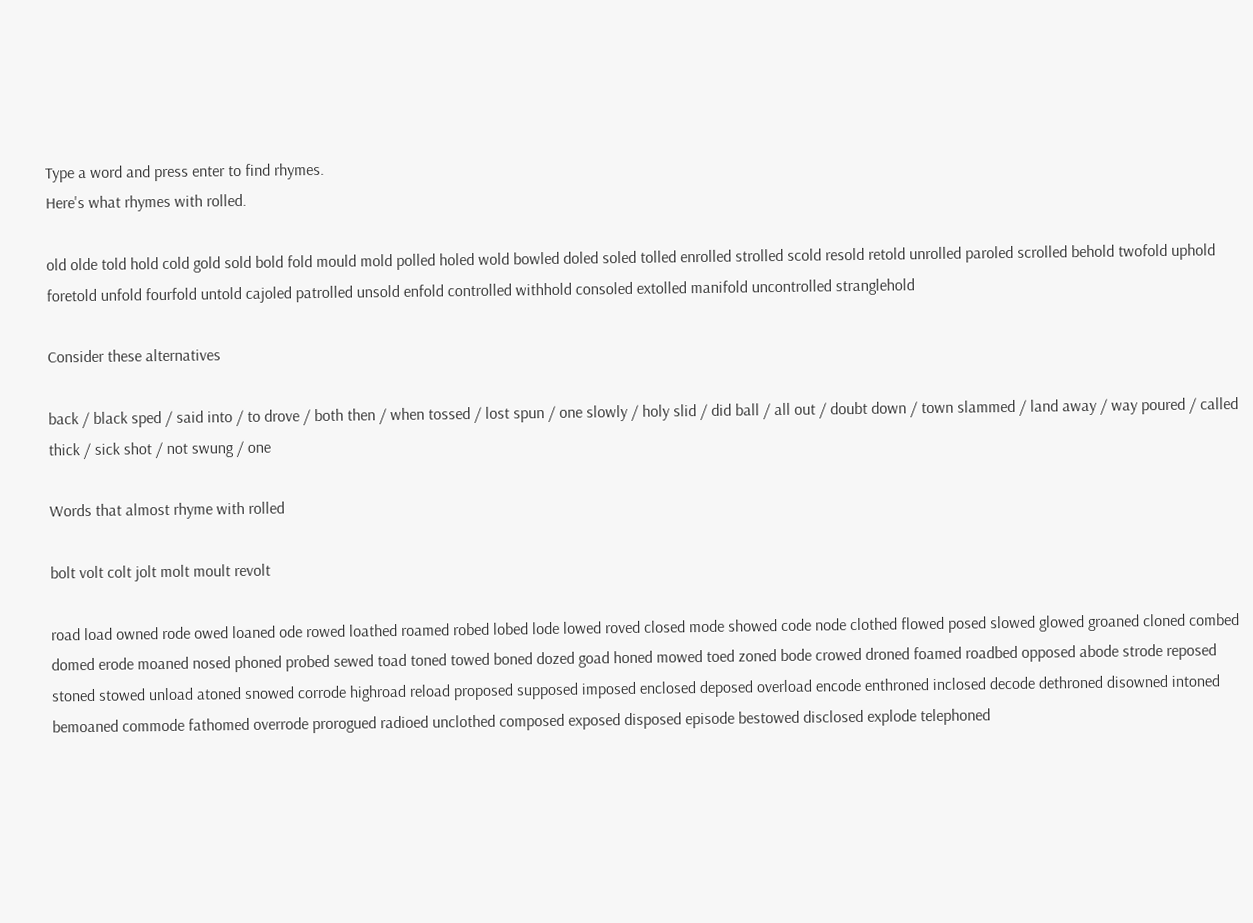Type a word and press enter to find rhymes.
Here's what rhymes with rolled.

old olde told hold cold gold sold bold fold mould mold polled holed wold bowled doled soled tolled enrolled strolled scold resold retold unrolled paroled scrolled behold twofold uphold foretold unfold fourfold untold cajoled patrolled unsold enfold controlled withhold consoled extolled manifold uncontrolled stranglehold

Consider these alternatives

back / black sped / said into / to drove / both then / when tossed / lost spun / one slowly / holy slid / did ball / all out / doubt down / town slammed / land away / way poured / called thick / sick shot / not swung / one

Words that almost rhyme with rolled

bolt volt colt jolt molt moult revolt

road load owned rode owed loaned ode rowed loathed roamed robed lobed lode lowed roved closed mode showed code node clothed flowed posed slowed glowed groaned cloned combed domed erode moaned nosed phoned probed sewed toad toned towed boned dozed goad honed mowed toed zoned bode crowed droned foamed roadbed opposed abode strode reposed stoned stowed unload atoned snowed corrode highroad reload proposed supposed imposed enclosed deposed overload encode enthroned inclosed decode dethroned disowned intoned bemoaned commode fathomed overrode prorogued radioed unclothed composed exposed disposed episode bestowed disclosed explode telephoned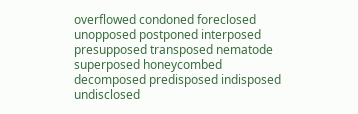overflowed condoned foreclosed unopposed postponed interposed presupposed transposed nematode superposed honeycombed decomposed predisposed indisposed undisclosed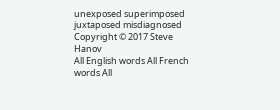unexposed superimposed juxtaposed misdiagnosed
Copyright © 2017 Steve Hanov
All English words All French words All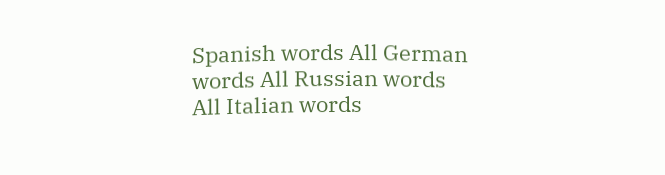Spanish words All German words All Russian words All Italian words